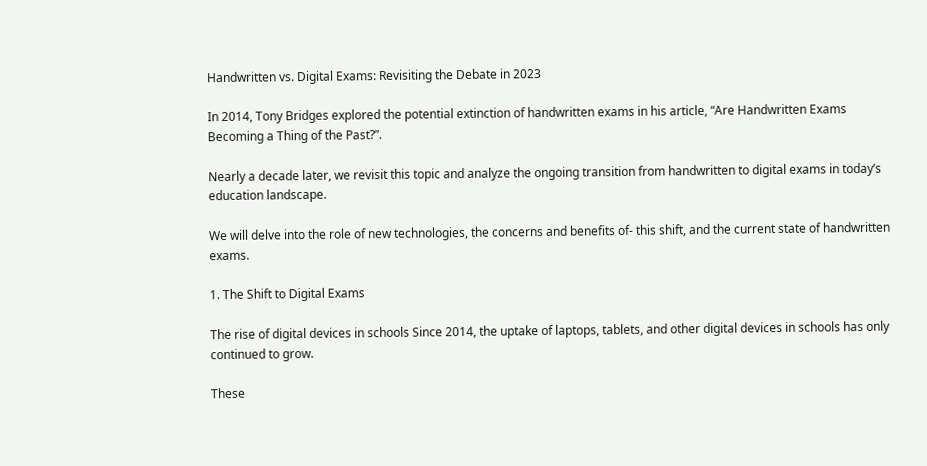Handwritten vs. Digital Exams: Revisiting the Debate in 2023

In 2014, Tony Bridges explored the potential extinction of handwritten exams in his article, “Are Handwritten Exams Becoming a Thing of the Past?”.

Nearly a decade later, we revisit this topic and analyze the ongoing transition from handwritten to digital exams in today’s education landscape.

We will delve into the role of new technologies, the concerns and benefits of- this shift, and the current state of handwritten exams.

1. The Shift to Digital Exams

The rise of digital devices in schools Since 2014, the uptake of laptops, tablets, and other digital devices in schools has only continued to grow.

These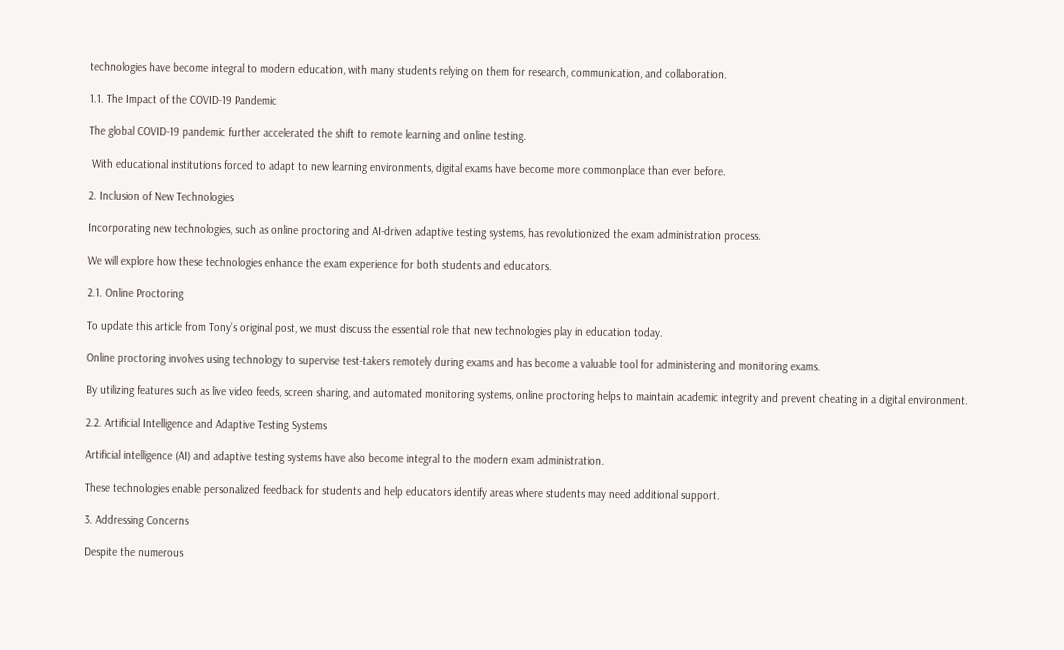technologies have become integral to modern education, with many students relying on them for research, communication, and collaboration.

1.1. The Impact of the COVID-19 Pandemic

The global COVID-19 pandemic further accelerated the shift to remote learning and online testing.

 With educational institutions forced to adapt to new learning environments, digital exams have become more commonplace than ever before.

2. Inclusion of New Technologies

Incorporating new technologies, such as online proctoring and AI-driven adaptive testing systems, has revolutionized the exam administration process.

We will explore how these technologies enhance the exam experience for both students and educators.

2.1. Online Proctoring

To update this article from Tony’s original post, we must discuss the essential role that new technologies play in education today.

Online proctoring involves using technology to supervise test-takers remotely during exams and has become a valuable tool for administering and monitoring exams.

By utilizing features such as live video feeds, screen sharing, and automated monitoring systems, online proctoring helps to maintain academic integrity and prevent cheating in a digital environment.

2.2. Artificial Intelligence and Adaptive Testing Systems

Artificial intelligence (AI) and adaptive testing systems have also become integral to the modern exam administration.

These technologies enable personalized feedback for students and help educators identify areas where students may need additional support.

3. Addressing Concerns

Despite the numerous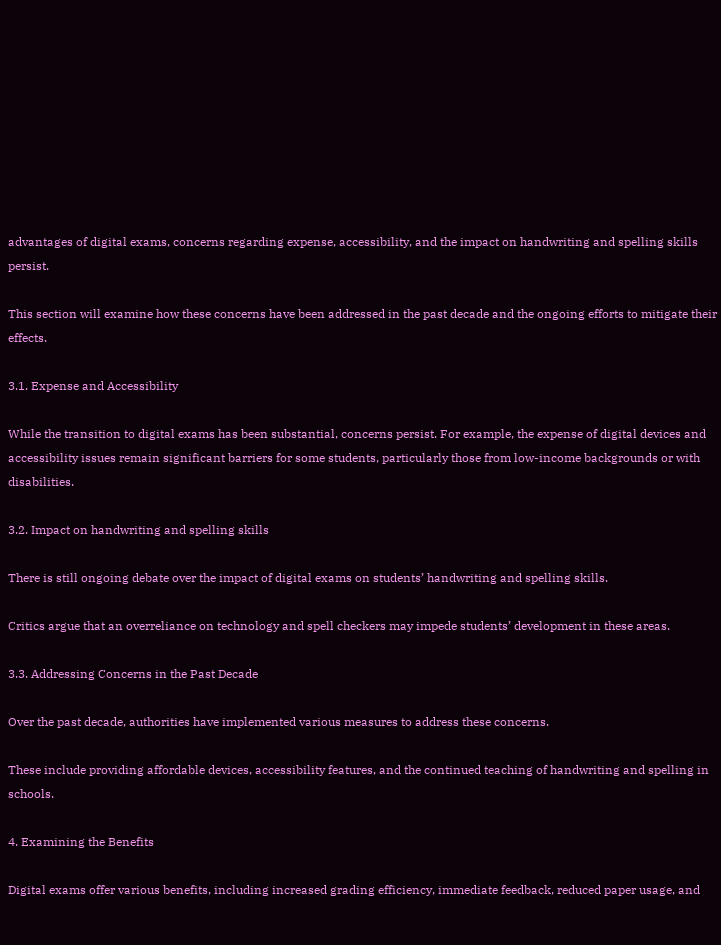advantages of digital exams, concerns regarding expense, accessibility, and the impact on handwriting and spelling skills persist.

This section will examine how these concerns have been addressed in the past decade and the ongoing efforts to mitigate their effects.

3.1. Expense and Accessibility

While the transition to digital exams has been substantial, concerns persist. For example, the expense of digital devices and accessibility issues remain significant barriers for some students, particularly those from low-income backgrounds or with disabilities.

3.2. Impact on handwriting and spelling skills

There is still ongoing debate over the impact of digital exams on students’ handwriting and spelling skills.

Critics argue that an overreliance on technology and spell checkers may impede students’ development in these areas.

3.3. Addressing Concerns in the Past Decade

Over the past decade, authorities have implemented various measures to address these concerns.

These include providing affordable devices, accessibility features, and the continued teaching of handwriting and spelling in schools.

4. Examining the Benefits

Digital exams offer various benefits, including increased grading efficiency, immediate feedback, reduced paper usage, and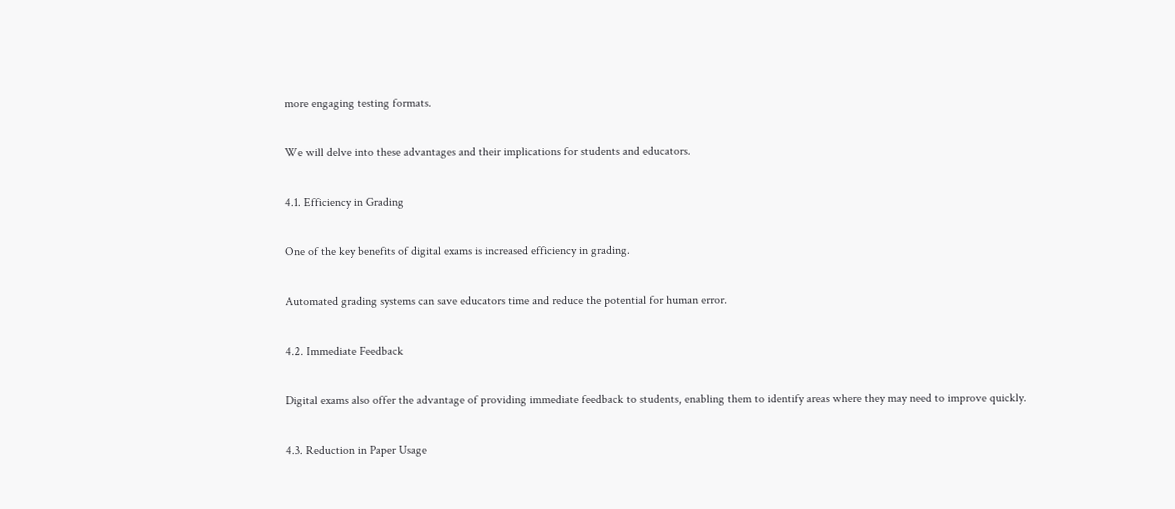more engaging testing formats.

We will delve into these advantages and their implications for students and educators.

4.1. Efficiency in Grading

One of the key benefits of digital exams is increased efficiency in grading.

Automated grading systems can save educators time and reduce the potential for human error.

4.2. Immediate Feedback

Digital exams also offer the advantage of providing immediate feedback to students, enabling them to identify areas where they may need to improve quickly.

4.3. Reduction in Paper Usage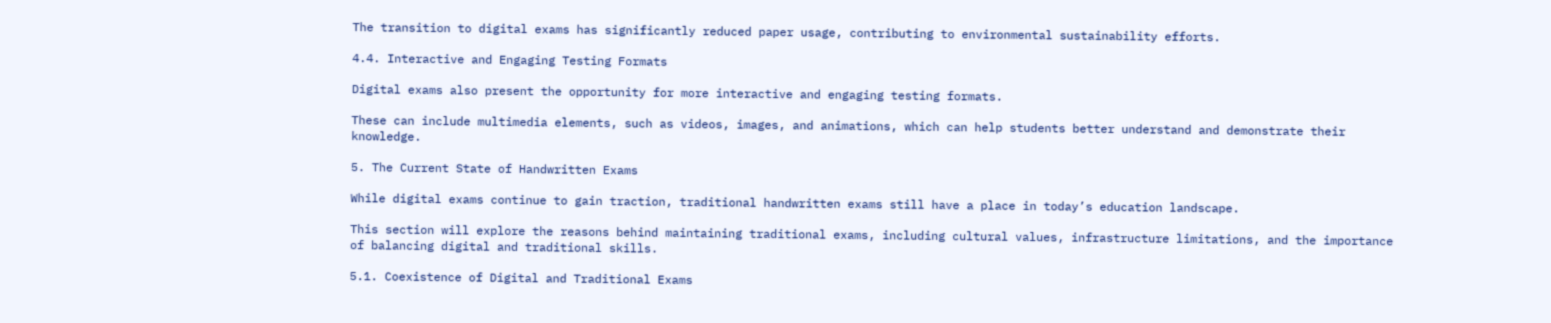The transition to digital exams has significantly reduced paper usage, contributing to environmental sustainability efforts.

4.4. Interactive and Engaging Testing Formats

Digital exams also present the opportunity for more interactive and engaging testing formats.

These can include multimedia elements, such as videos, images, and animations, which can help students better understand and demonstrate their knowledge.

5. The Current State of Handwritten Exams

While digital exams continue to gain traction, traditional handwritten exams still have a place in today’s education landscape.

This section will explore the reasons behind maintaining traditional exams, including cultural values, infrastructure limitations, and the importance of balancing digital and traditional skills.

5.1. Coexistence of Digital and Traditional Exams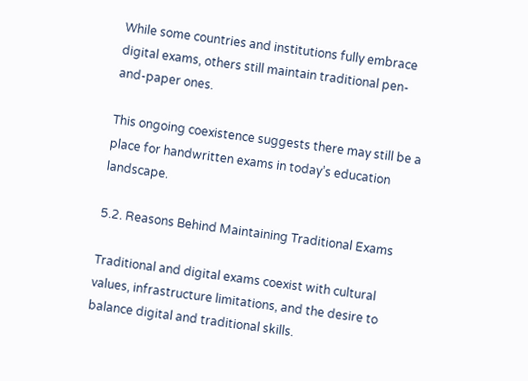While some countries and institutions fully embrace digital exams, others still maintain traditional pen-and-paper ones.

This ongoing coexistence suggests there may still be a place for handwritten exams in today’s education landscape.

5.2. Reasons Behind Maintaining Traditional Exams

Traditional and digital exams coexist with cultural values, infrastructure limitations, and the desire to balance digital and traditional skills.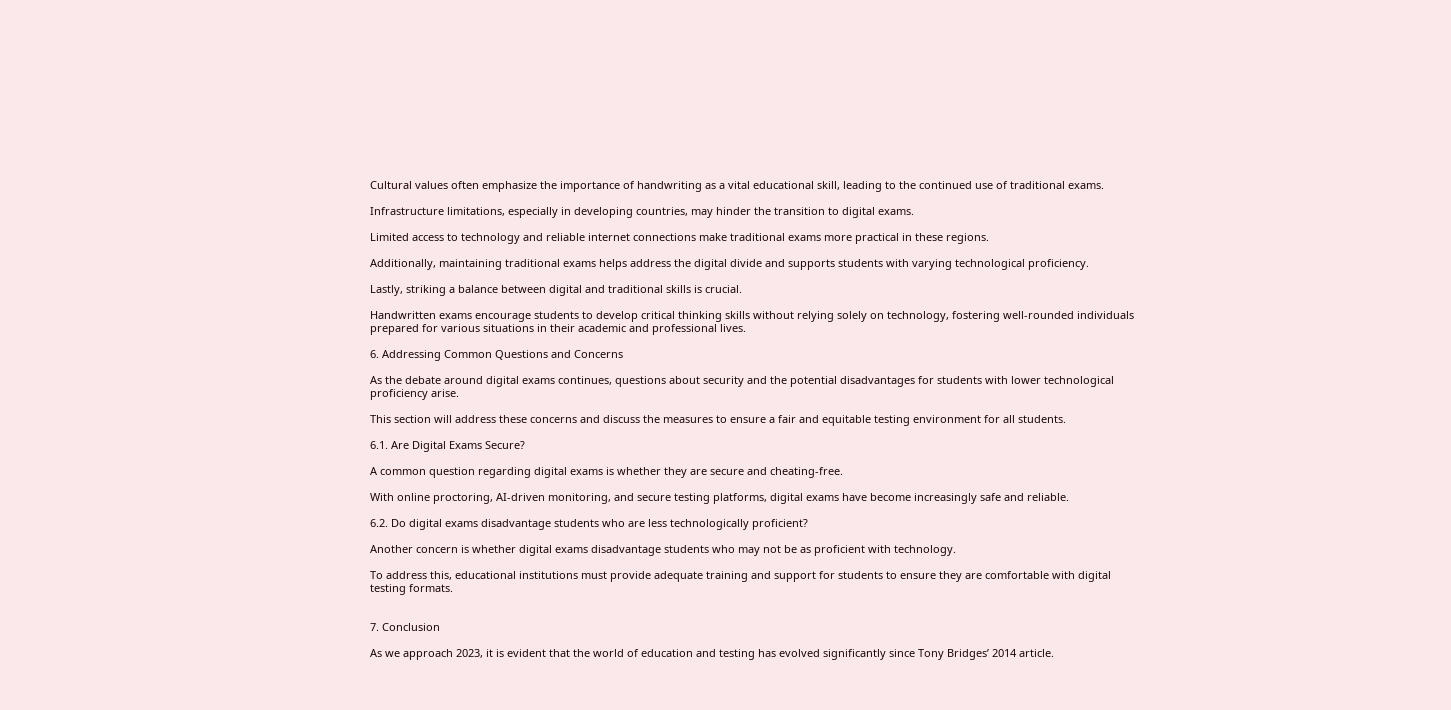Cultural values often emphasize the importance of handwriting as a vital educational skill, leading to the continued use of traditional exams.

Infrastructure limitations, especially in developing countries, may hinder the transition to digital exams.

Limited access to technology and reliable internet connections make traditional exams more practical in these regions.

Additionally, maintaining traditional exams helps address the digital divide and supports students with varying technological proficiency.

Lastly, striking a balance between digital and traditional skills is crucial.

Handwritten exams encourage students to develop critical thinking skills without relying solely on technology, fostering well-rounded individuals prepared for various situations in their academic and professional lives.

6. Addressing Common Questions and Concerns

As the debate around digital exams continues, questions about security and the potential disadvantages for students with lower technological proficiency arise.

This section will address these concerns and discuss the measures to ensure a fair and equitable testing environment for all students.

6.1. Are Digital Exams Secure?

A common question regarding digital exams is whether they are secure and cheating-free.

With online proctoring, AI-driven monitoring, and secure testing platforms, digital exams have become increasingly safe and reliable.

6.2. Do digital exams disadvantage students who are less technologically proficient?

Another concern is whether digital exams disadvantage students who may not be as proficient with technology.

To address this, educational institutions must provide adequate training and support for students to ensure they are comfortable with digital testing formats.


7. Conclusion

As we approach 2023, it is evident that the world of education and testing has evolved significantly since Tony Bridges’ 2014 article.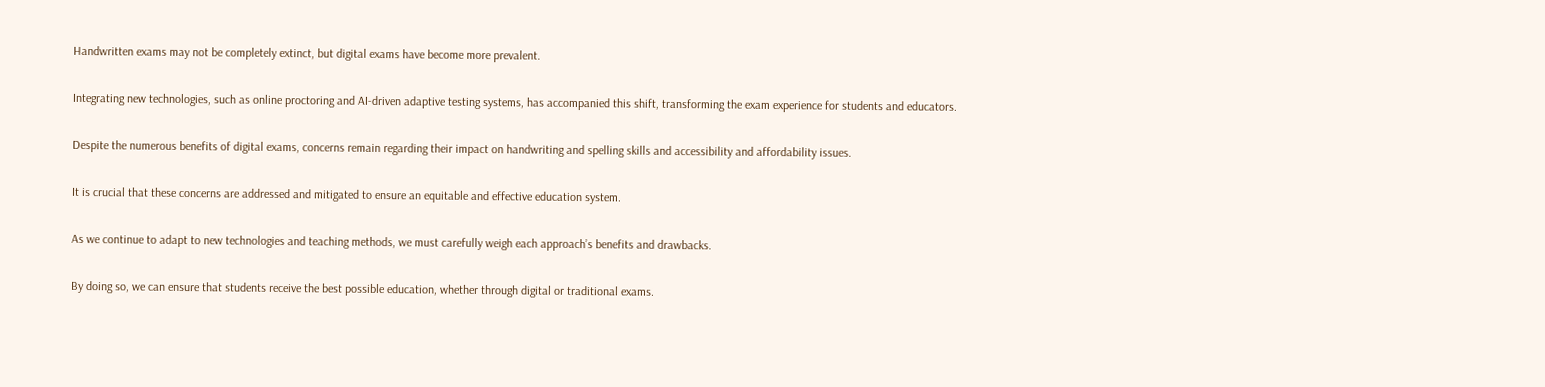Handwritten exams may not be completely extinct, but digital exams have become more prevalent.

Integrating new technologies, such as online proctoring and AI-driven adaptive testing systems, has accompanied this shift, transforming the exam experience for students and educators.

Despite the numerous benefits of digital exams, concerns remain regarding their impact on handwriting and spelling skills and accessibility and affordability issues.

It is crucial that these concerns are addressed and mitigated to ensure an equitable and effective education system.

As we continue to adapt to new technologies and teaching methods, we must carefully weigh each approach’s benefits and drawbacks.

By doing so, we can ensure that students receive the best possible education, whether through digital or traditional exams.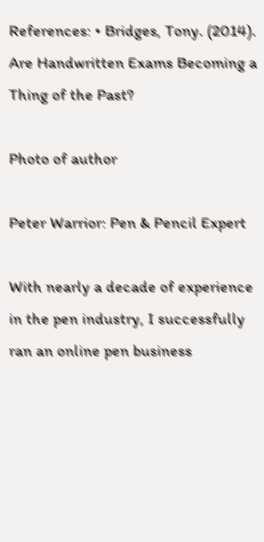References: • Bridges, Tony. (2014). Are Handwritten Exams Becoming a Thing of the Past?

Photo of author

Peter Warrior: Pen & Pencil Expert

With nearly a decade of experience in the pen industry, I successfully ran an online pen business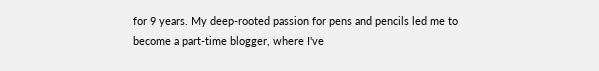for 9 years. My deep-rooted passion for pens and pencils led me to become a part-time blogger, where I've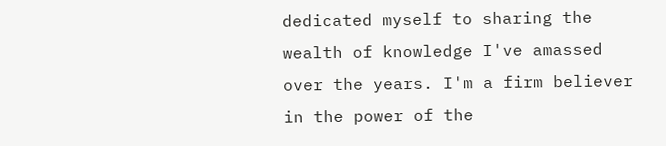dedicated myself to sharing the wealth of knowledge I've amassed over the years. I'm a firm believer in the power of the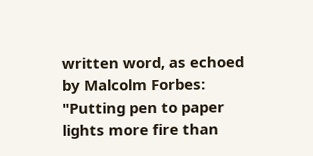written word, as echoed by Malcolm Forbes: "Putting pen to paper lights more fire than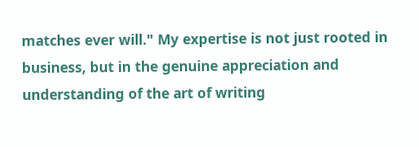matches ever will." My expertise is not just rooted in business, but in the genuine appreciation and understanding of the art of writing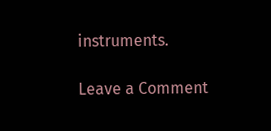instruments.

Leave a Comment